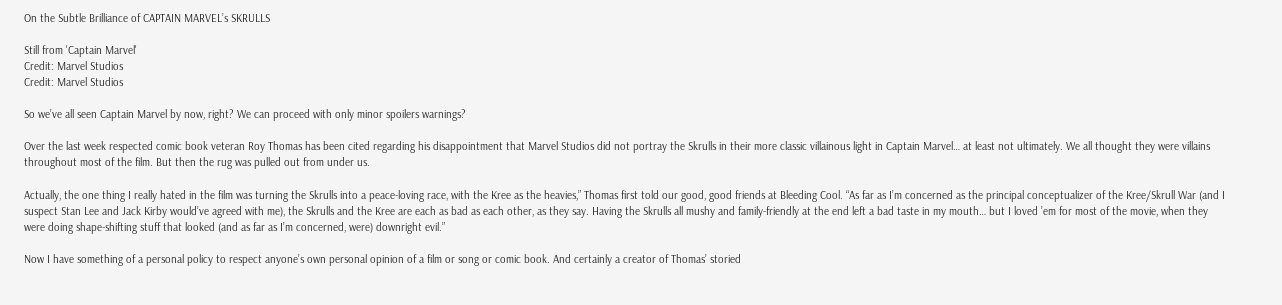On the Subtle Brilliance of CAPTAIN MARVEL’s SKRULLS

Still from 'Captain Marvel'
Credit: Marvel Studios
Credit: Marvel Studios

So we’ve all seen Captain Marvel by now, right? We can proceed with only minor spoilers warnings?

Over the last week respected comic book veteran Roy Thomas has been cited regarding his disappointment that Marvel Studios did not portray the Skrulls in their more classic villainous light in Captain Marvel… at least not ultimately. We all thought they were villains throughout most of the film. But then the rug was pulled out from under us.

Actually, the one thing I really hated in the film was turning the Skrulls into a peace-loving race, with the Kree as the heavies,” Thomas first told our good, good friends at Bleeding Cool. “As far as I’m concerned as the principal conceptualizer of the Kree/Skrull War (and I suspect Stan Lee and Jack Kirby would’ve agreed with me), the Skrulls and the Kree are each as bad as each other, as they say. Having the Skrulls all mushy and family-friendly at the end left a bad taste in my mouth… but I loved ’em for most of the movie, when they were doing shape-shifting stuff that looked (and as far as I’m concerned, were) downright evil.”

Now I have something of a personal policy to respect anyone’s own personal opinion of a film or song or comic book. And certainly a creator of Thomas’ storied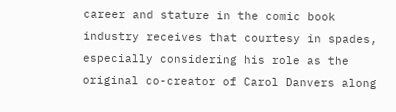career and stature in the comic book industry receives that courtesy in spades, especially considering his role as the original co-creator of Carol Danvers along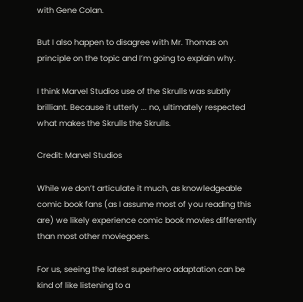with Gene Colan.

But I also happen to disagree with Mr. Thomas on principle on the topic and I’m going to explain why.

I think Marvel Studios use of the Skrulls was subtly brilliant. Because it utterly ... no, ultimately respected what makes the Skrulls the Skrulls.

Credit: Marvel Studios

While we don’t articulate it much, as knowledgeable comic book fans (as I assume most of you reading this are) we likely experience comic book movies differently than most other moviegoers.

For us, seeing the latest superhero adaptation can be kind of like listening to a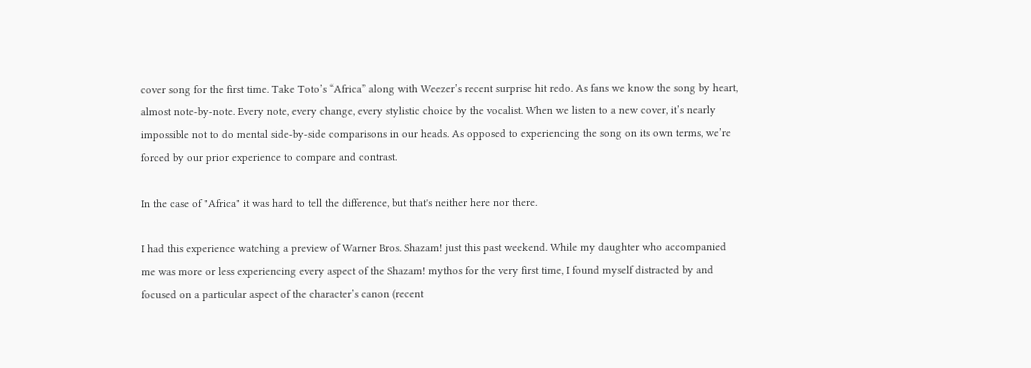cover song for the first time. Take Toto’s “Africa” along with Weezer’s recent surprise hit redo. As fans we know the song by heart, almost note-by-note. Every note, every change, every stylistic choice by the vocalist. When we listen to a new cover, it’s nearly impossible not to do mental side-by-side comparisons in our heads. As opposed to experiencing the song on its own terms, we’re forced by our prior experience to compare and contrast.

In the case of "Africa" it was hard to tell the difference, but that's neither here nor there.

I had this experience watching a preview of Warner Bros. Shazam! just this past weekend. While my daughter who accompanied me was more or less experiencing every aspect of the Shazam! mythos for the very first time, I found myself distracted by and focused on a particular aspect of the character’s canon (recent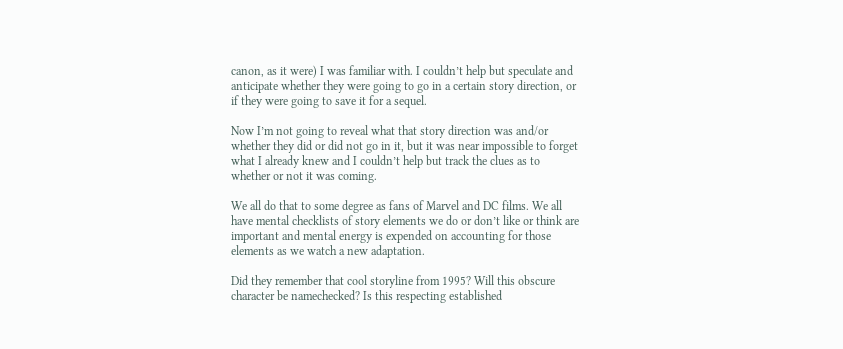canon, as it were) I was familiar with. I couldn’t help but speculate and anticipate whether they were going to go in a certain story direction, or if they were going to save it for a sequel.

Now I’m not going to reveal what that story direction was and/or whether they did or did not go in it, but it was near impossible to forget what I already knew and I couldn’t help but track the clues as to whether or not it was coming.

We all do that to some degree as fans of Marvel and DC films. We all have mental checklists of story elements we do or don’t like or think are important and mental energy is expended on accounting for those elements as we watch a new adaptation.

Did they remember that cool storyline from 1995? Will this obscure character be namechecked? Is this respecting established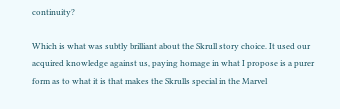continuity?

Which is what was subtly brilliant about the Skrull story choice. It used our acquired knowledge against us, paying homage in what I propose is a purer form as to what it is that makes the Skrulls special in the Marvel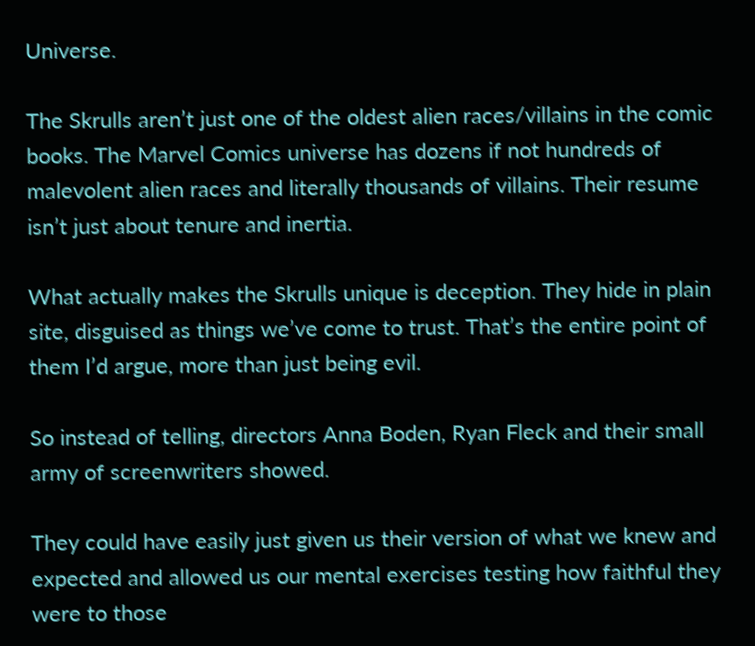Universe.

The Skrulls aren’t just one of the oldest alien races/villains in the comic books. The Marvel Comics universe has dozens if not hundreds of malevolent alien races and literally thousands of villains. Their resume isn’t just about tenure and inertia.

What actually makes the Skrulls unique is deception. They hide in plain site, disguised as things we’ve come to trust. That’s the entire point of them I’d argue, more than just being evil.

So instead of telling, directors Anna Boden, Ryan Fleck and their small army of screenwriters showed.

They could have easily just given us their version of what we knew and expected and allowed us our mental exercises testing how faithful they were to those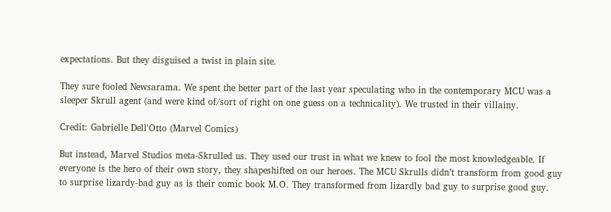expectations. But they disguised a twist in plain site.

They sure fooled Newsarama. We spent the better part of the last year speculating who in the contemporary MCU was a sleeper Skrull agent (and were kind of/sort of right on one guess on a technicality). We trusted in their villainy.

Credit: Gabrielle Dell'Otto (Marvel Comics)

But instead, Marvel Studios meta-Skrulled us. They used our trust in what we knew to fool the most knowledgeable. If everyone is the hero of their own story, they shapeshifted on our heroes. The MCU Skrulls didn’t transform from good guy to surprise lizardy-bad guy as is their comic book M.O. They transformed from lizardly bad guy to surprise good guy.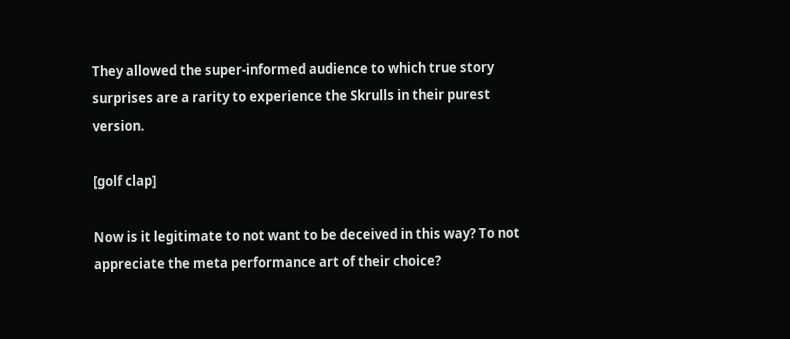They allowed the super-informed audience to which true story surprises are a rarity to experience the Skrulls in their purest version.

[golf clap]

Now is it legitimate to not want to be deceived in this way? To not appreciate the meta performance art of their choice?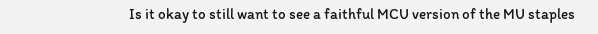Is it okay to still want to see a faithful MCU version of the MU staples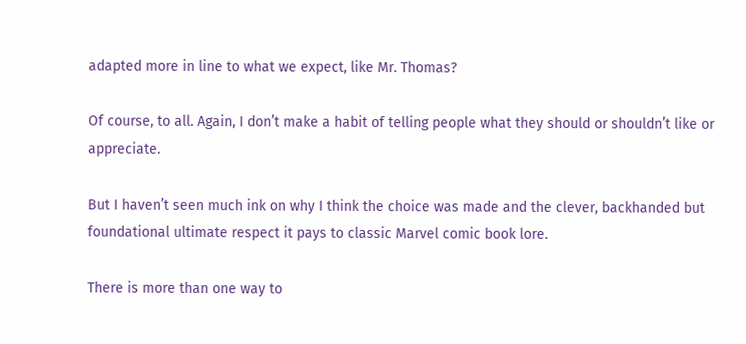adapted more in line to what we expect, like Mr. Thomas?

Of course, to all. Again, I don’t make a habit of telling people what they should or shouldn’t like or appreciate.

But I haven’t seen much ink on why I think the choice was made and the clever, backhanded but foundational ultimate respect it pays to classic Marvel comic book lore.

There is more than one way to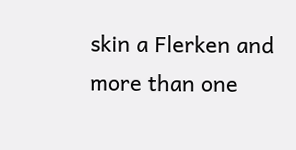skin a Flerken and more than one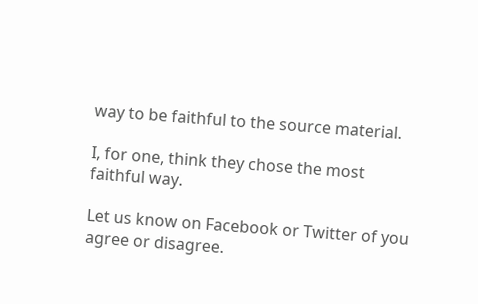way to be faithful to the source material.

I, for one, think they chose the most faithful way.

Let us know on Facebook or Twitter of you agree or disagree.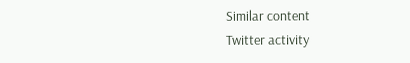Similar content
Twitter activity